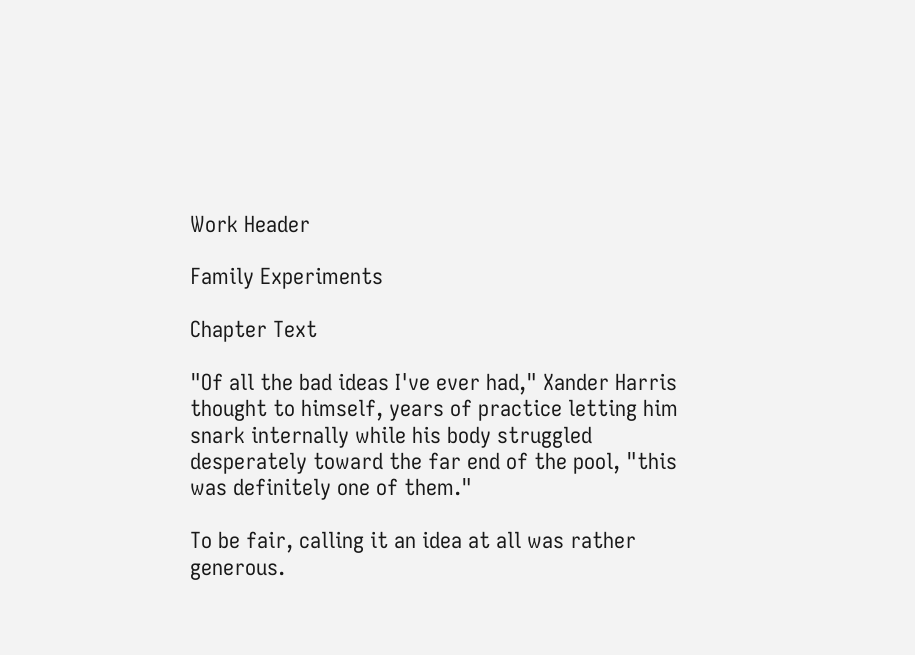Work Header

Family Experiments

Chapter Text

"Of all the bad ideas I've ever had," Xander Harris thought to himself, years of practice letting him snark internally while his body struggled desperately toward the far end of the pool, "this was definitely one of them."

To be fair, calling it an idea at all was rather generous.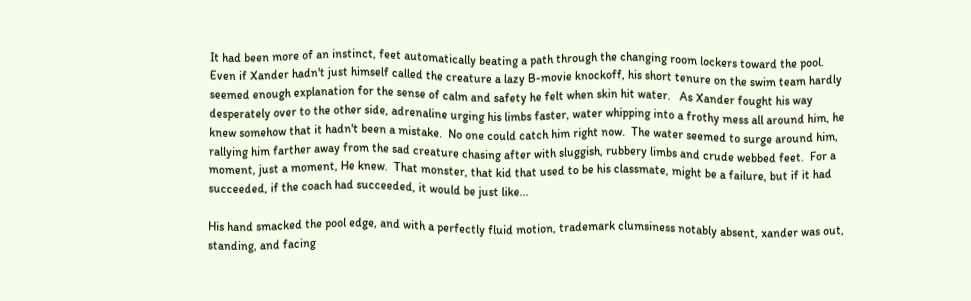It had been more of an instinct, feet automatically beating a path through the changing room lockers toward the pool.  Even if Xander hadn't just himself called the creature a lazy B-movie knockoff, his short tenure on the swim team hardly seemed enough explanation for the sense of calm and safety he felt when skin hit water.   As Xander fought his way desperately over to the other side, adrenaline urging his limbs faster, water whipping into a frothy mess all around him, he knew somehow that it hadn't been a mistake.  No one could catch him right now.  The water seemed to surge around him, rallying him farther away from the sad creature chasing after with sluggish, rubbery limbs and crude webbed feet.  For a moment, just a moment, He knew.  That monster, that kid that used to be his classmate, might be a failure, but if it had succeeded, if the coach had succeeded, it would be just like...

His hand smacked the pool edge, and with a perfectly fluid motion, trademark clumsiness notably absent, xander was out, standing, and facing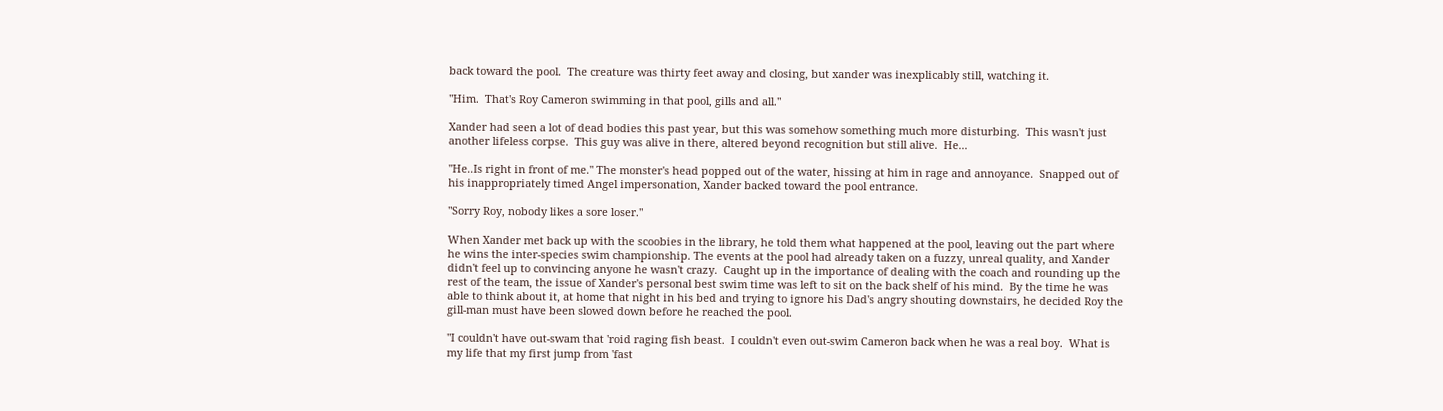back toward the pool.  The creature was thirty feet away and closing, but xander was inexplicably still, watching it.

"Him.  That's Roy Cameron swimming in that pool, gills and all."

Xander had seen a lot of dead bodies this past year, but this was somehow something much more disturbing.  This wasn't just another lifeless corpse.  This guy was alive in there, altered beyond recognition but still alive.  He...

"He..Is right in front of me." The monster's head popped out of the water, hissing at him in rage and annoyance.  Snapped out of his inappropriately timed Angel impersonation, Xander backed toward the pool entrance.

"Sorry Roy, nobody likes a sore loser."

When Xander met back up with the scoobies in the library, he told them what happened at the pool, leaving out the part where he wins the inter-species swim championship. The events at the pool had already taken on a fuzzy, unreal quality, and Xander didn't feel up to convincing anyone he wasn't crazy.  Caught up in the importance of dealing with the coach and rounding up the rest of the team, the issue of Xander's personal best swim time was left to sit on the back shelf of his mind.  By the time he was able to think about it, at home that night in his bed and trying to ignore his Dad's angry shouting downstairs, he decided Roy the gill-man must have been slowed down before he reached the pool.

"I couldn't have out-swam that 'roid raging fish beast.  I couldn't even out-swim Cameron back when he was a real boy.  What is my life that my first jump from 'fast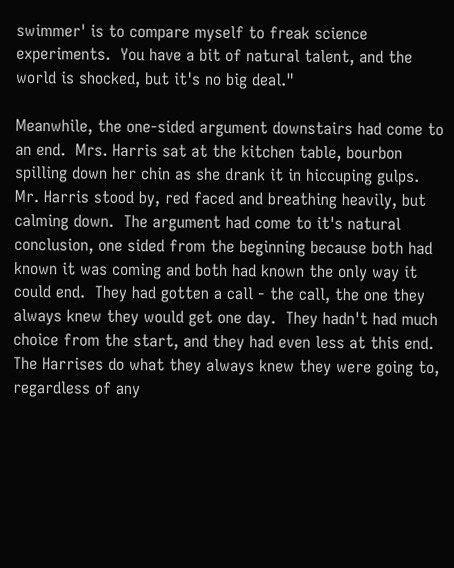swimmer' is to compare myself to freak science experiments.  You have a bit of natural talent, and the world is shocked, but it's no big deal."

Meanwhile, the one-sided argument downstairs had come to an end.  Mrs. Harris sat at the kitchen table, bourbon spilling down her chin as she drank it in hiccuping gulps.  Mr. Harris stood by, red faced and breathing heavily, but calming down.  The argument had come to it's natural conclusion, one sided from the beginning because both had known it was coming and both had known the only way it could end.  They had gotten a call - the call, the one they always knew they would get one day.  They hadn't had much choice from the start, and they had even less at this end.    The Harrises do what they always knew they were going to, regardless of any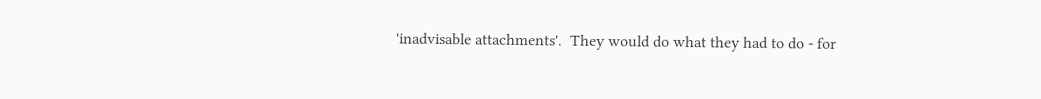'inadvisable attachments'.  They would do what they had to do - for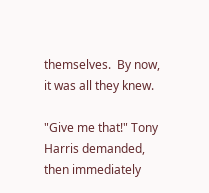themselves.  By now, it was all they knew.

"Give me that!" Tony Harris demanded, then immediately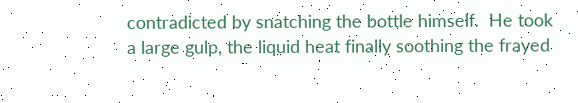contradicted by snatching the bottle himself.  He took a large gulp, the liquid heat finally soothing the frayed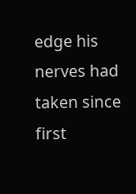edge his nerves had taken since first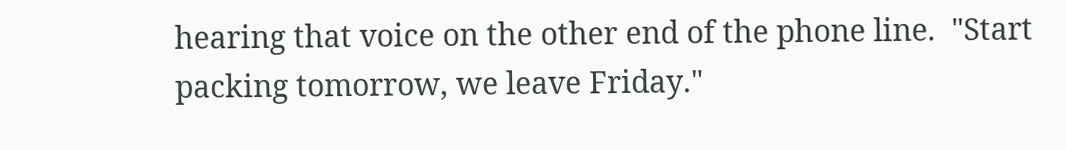hearing that voice on the other end of the phone line.  "Start packing tomorrow, we leave Friday."